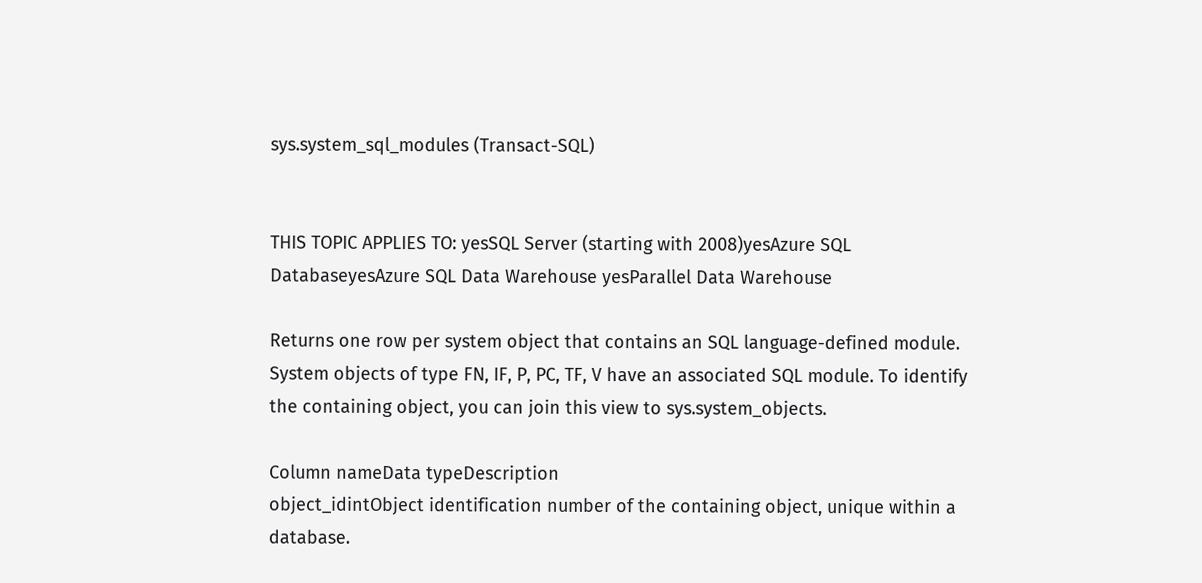sys.system_sql_modules (Transact-SQL)


THIS TOPIC APPLIES TO: yesSQL Server (starting with 2008)yesAzure SQL DatabaseyesAzure SQL Data Warehouse yesParallel Data Warehouse

Returns one row per system object that contains an SQL language-defined module. System objects of type FN, IF, P, PC, TF, V have an associated SQL module. To identify the containing object, you can join this view to sys.system_objects.

Column nameData typeDescription
object_idintObject identification number of the containing object, unique within a database.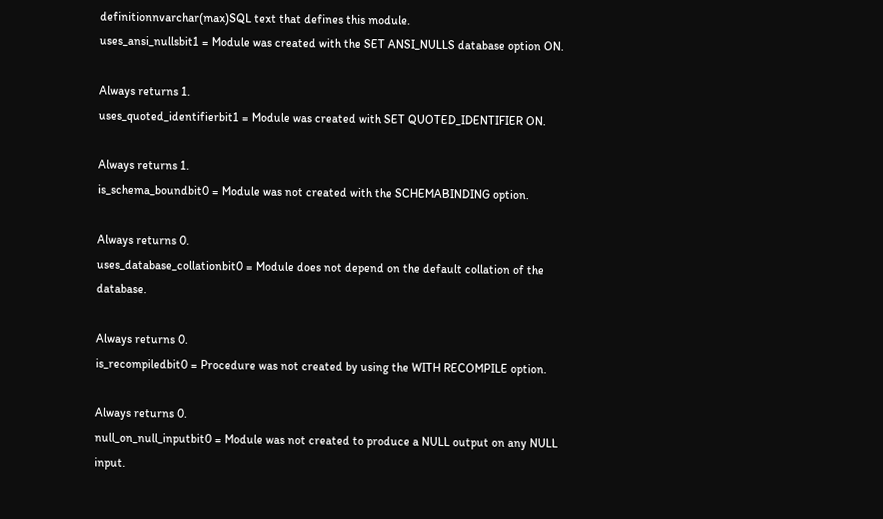definitionnvarchar(max)SQL text that defines this module.
uses_ansi_nullsbit1 = Module was created with the SET ANSI_NULLS database option ON.

Always returns 1.
uses_quoted_identifierbit1 = Module was created with SET QUOTED_IDENTIFIER ON.

Always returns 1.
is_schema_boundbit0 = Module was not created with the SCHEMABINDING option.

Always returns 0.
uses_database_collationbit0 = Module does not depend on the default collation of the database.

Always returns 0.
is_recompiledbit0 = Procedure was not created by using the WITH RECOMPILE option.

Always returns 0.
null_on_null_inputbit0 = Module was not created to produce a NULL output on any NULL input.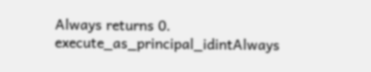Always returns 0.
execute_as_principal_idintAlways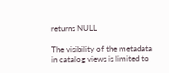returns NULL

The visibility of the metadata in catalog views is limited to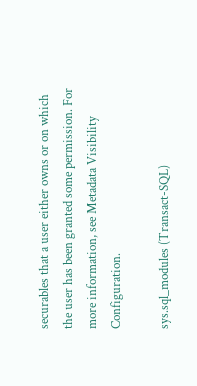securables that a user either owns or on which the user has been granted some permission. For more information, see Metadata Visibility Configuration.

sys.sql_modules (Transact-SQL)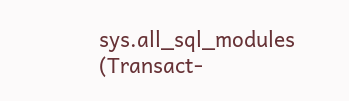sys.all_sql_modules (Transact-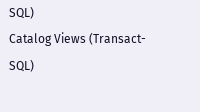SQL)
Catalog Views (Transact-SQL)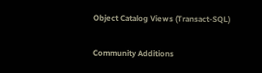Object Catalog Views (Transact-SQL)

Community Additions